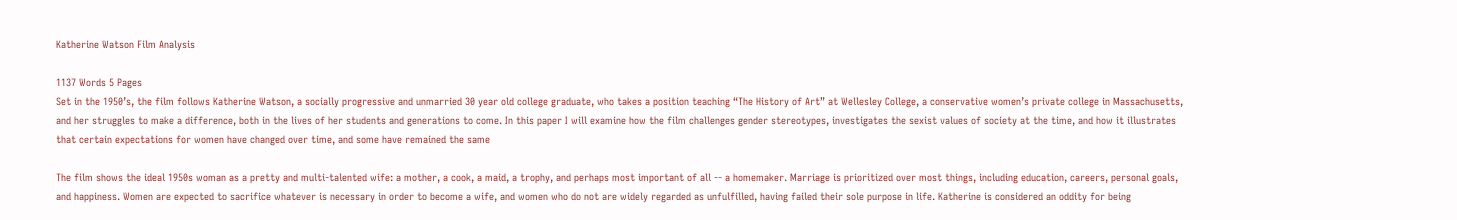Katherine Watson Film Analysis

1137 Words 5 Pages
Set in the 1950’s, the film follows Katherine Watson, a socially progressive and unmarried 30 year old college graduate, who takes a position teaching “The History of Art” at Wellesley College, a conservative women’s private college in Massachusetts, and her struggles to make a difference, both in the lives of her students and generations to come. In this paper I will examine how the film challenges gender stereotypes, investigates the sexist values of society at the time, and how it illustrates that certain expectations for women have changed over time, and some have remained the same

The film shows the ideal 1950s woman as a pretty and multi-talented wife: a mother, a cook, a maid, a trophy, and perhaps most important of all -- a homemaker. Marriage is prioritized over most things, including education, careers, personal goals, and happiness. Women are expected to sacrifice whatever is necessary in order to become a wife, and women who do not are widely regarded as unfulfilled, having failed their sole purpose in life. Katherine is considered an oddity for being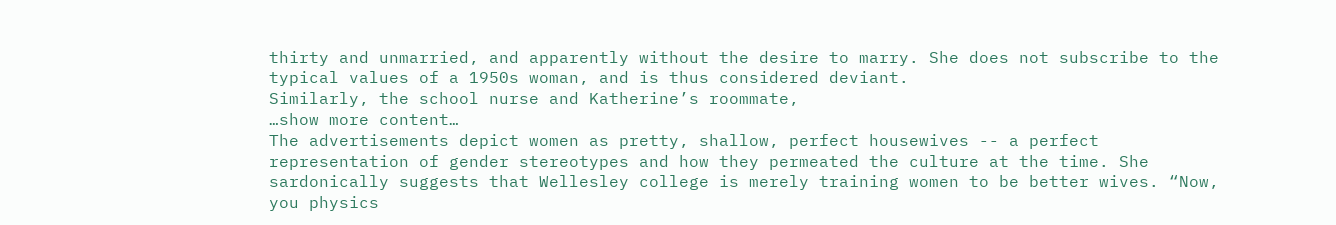thirty and unmarried, and apparently without the desire to marry. She does not subscribe to the typical values of a 1950s woman, and is thus considered deviant.
Similarly, the school nurse and Katherine’s roommate,
…show more content…
The advertisements depict women as pretty, shallow, perfect housewives -- a perfect representation of gender stereotypes and how they permeated the culture at the time. She sardonically suggests that Wellesley college is merely training women to be better wives. “Now, you physics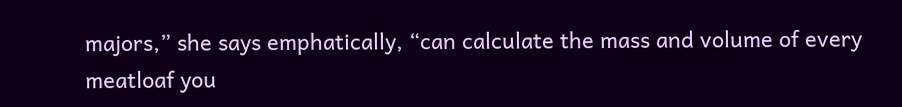majors,” she says emphatically, “can calculate the mass and volume of every meatloaf you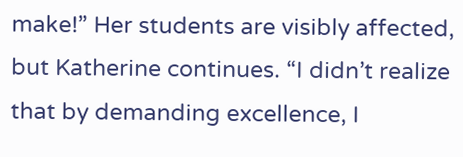make!” Her students are visibly affected, but Katherine continues. “I didn’t realize that by demanding excellence, I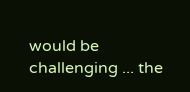would be challenging ... the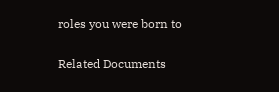roles you were born to

Related Documents